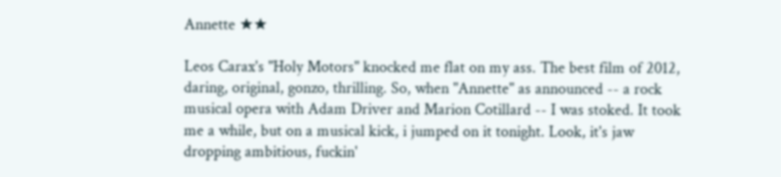Annette ★★

Leos Carax's "Holy Motors" knocked me flat on my ass. The best film of 2012, daring, original, gonzo, thrilling. So, when "Annette" as announced -- a rock musical opera with Adam Driver and Marion Cotillard -- I was stoked. It took me a while, but on a musical kick, i jumped on it tonight. Look, it's jaw dropping ambitious, fuckin'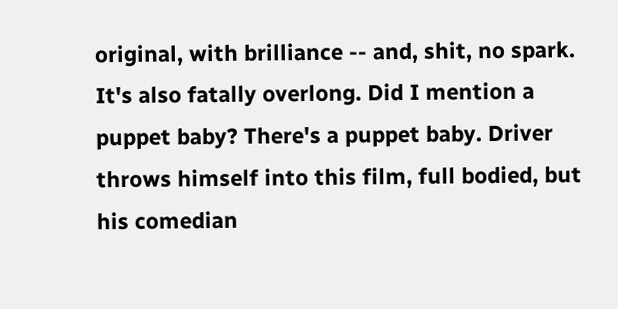original, with brilliance -- and, shit, no spark. It's also fatally overlong. Did I mention a puppet baby? There's a puppet baby. Driver throws himself into this film, full bodied, but his comedian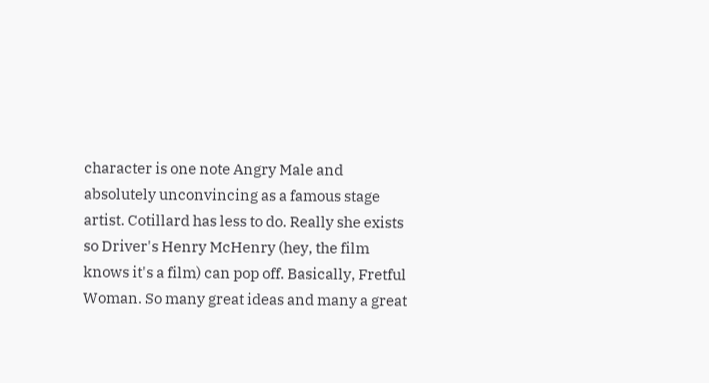character is one note Angry Male and absolutely unconvincing as a famous stage artist. Cotillard has less to do. Really she exists so Driver's Henry McHenry (hey, the film knows it's a film) can pop off. Basically, Fretful Woman. So many great ideas and many a great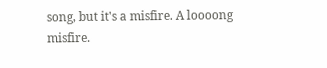song, but it's a misfire. A loooong misfire.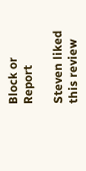Block or Report

Steven liked this review